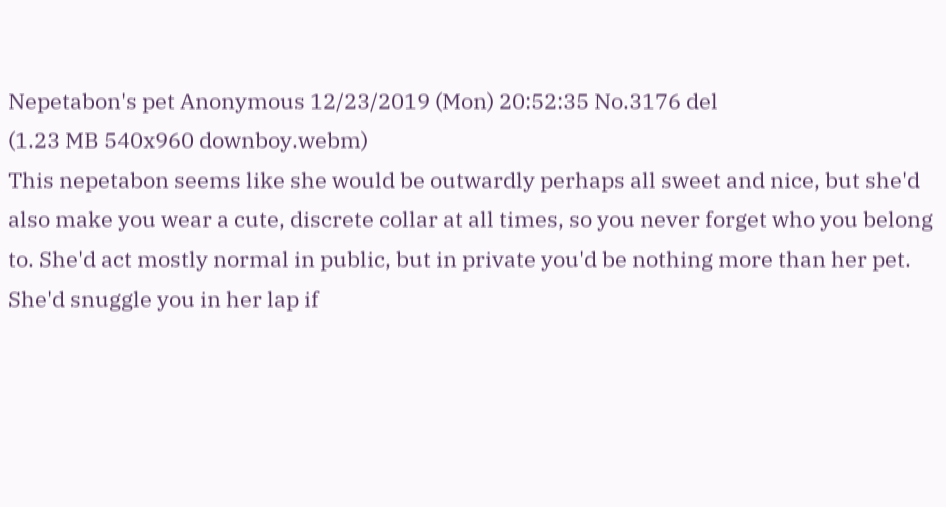Nepetabon's pet Anonymous 12/23/2019 (Mon) 20:52:35 No.3176 del
(1.23 MB 540x960 downboy.webm)
This nepetabon seems like she would be outwardly perhaps all sweet and nice, but she'd also make you wear a cute, discrete collar at all times, so you never forget who you belong to. She'd act mostly normal in public, but in private you'd be nothing more than her pet. She'd snuggle you in her lap if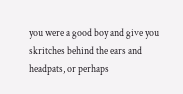you were a good boy and give you skritches behind the ears and headpats, or perhaps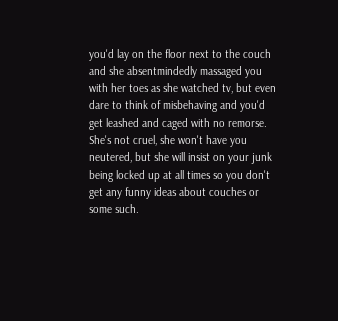you'd lay on the floor next to the couch and she absentmindedly massaged you with her toes as she watched tv, but even dare to think of misbehaving and you'd get leashed and caged with no remorse. She's not cruel, she won't have you neutered, but she will insist on your junk being locked up at all times so you don't get any funny ideas about couches or some such.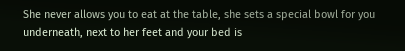She never allows you to eat at the table, she sets a special bowl for you underneath, next to her feet and your bed is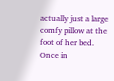actually just a large comfy pillow at the foot of her bed. Once in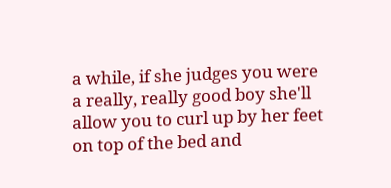a while, if she judges you were a really, really good boy she'll allow you to curl up by her feet on top of the bed and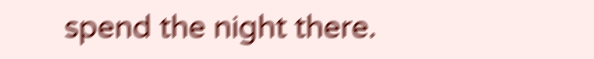spend the night there.